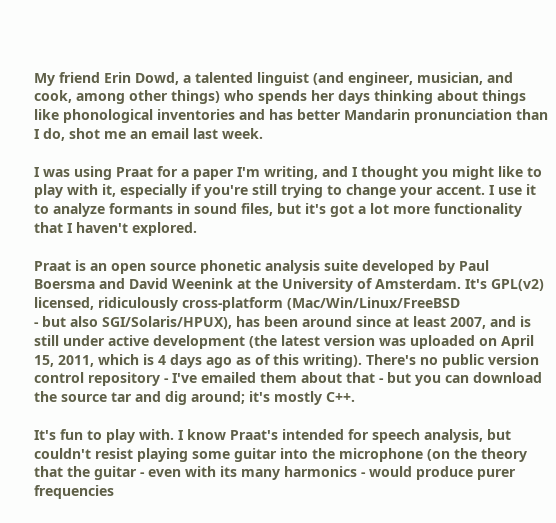My friend Erin Dowd, a talented linguist (and engineer, musician, and cook, among other things) who spends her days thinking about things like phonological inventories and has better Mandarin pronunciation than I do, shot me an email last week.

I was using Praat for a paper I'm writing, and I thought you might like to play with it, especially if you're still trying to change your accent. I use it to analyze formants in sound files, but it's got a lot more functionality that I haven't explored.

Praat is an open source phonetic analysis suite developed by Paul Boersma and David Weenink at the University of Amsterdam. It's GPL(v2) licensed, ridiculously cross-platform (Mac/Win/Linux/FreeBSD
- but also SGI/Solaris/HPUX), has been around since at least 2007, and is still under active development (the latest version was uploaded on April 15, 2011, which is 4 days ago as of this writing). There's no public version control repository - I've emailed them about that - but you can download the source tar and dig around; it's mostly C++.

It's fun to play with. I know Praat's intended for speech analysis, but couldn't resist playing some guitar into the microphone (on the theory that the guitar - even with its many harmonics - would produce purer frequencies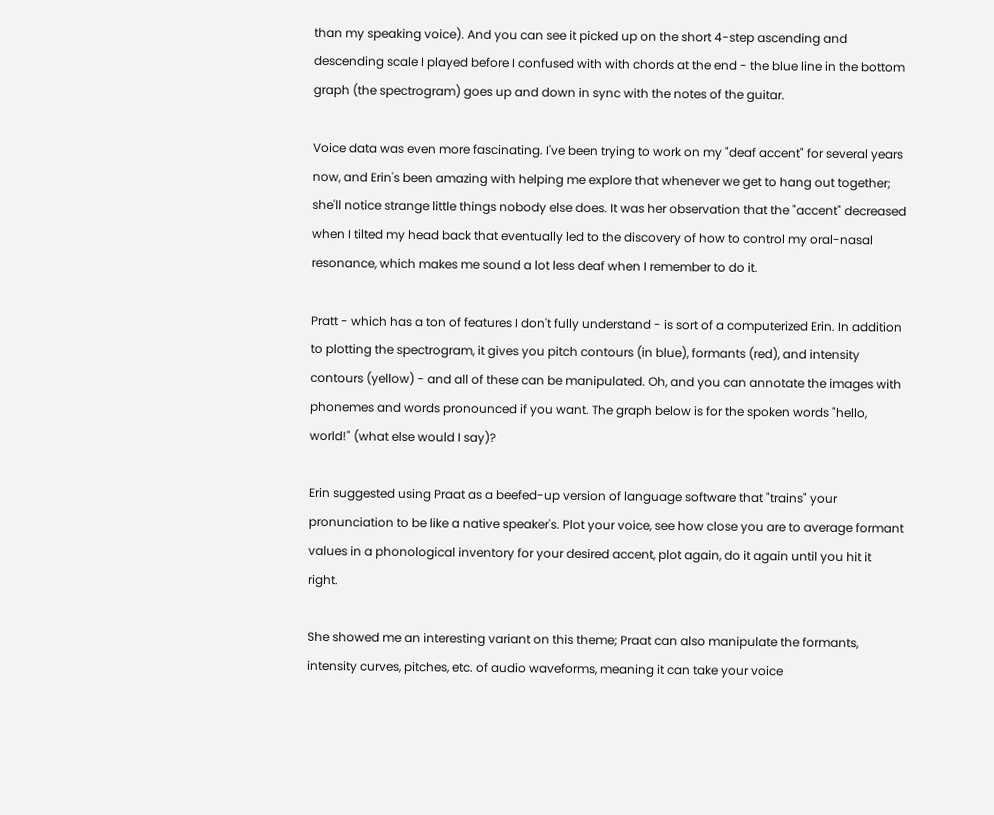than my speaking voice). And you can see it picked up on the short 4-step ascending and descending scale I played before I confused with with chords at the end - the blue line in the bottom graph (the spectrogram) goes up and down in sync with the notes of the guitar.

Voice data was even more fascinating. I've been trying to work on my "deaf accent" for several years now, and Erin's been amazing with helping me explore that whenever we get to hang out together; she'll notice strange little things nobody else does. It was her observation that the "accent" decreased when I tilted my head back that eventually led to the discovery of how to control my oral-nasal resonance, which makes me sound a lot less deaf when I remember to do it.

Pratt - which has a ton of features I don't fully understand - is sort of a computerized Erin. In addition to plotting the spectrogram, it gives you pitch contours (in blue), formants (red), and intensity contours (yellow) - and all of these can be manipulated. Oh, and you can annotate the images with phonemes and words pronounced if you want. The graph below is for the spoken words "hello, world!" (what else would I say)?

Erin suggested using Praat as a beefed-up version of language software that "trains" your pronunciation to be like a native speaker's. Plot your voice, see how close you are to average formant values in a phonological inventory for your desired accent, plot again, do it again until you hit it right.

She showed me an interesting variant on this theme; Praat can also manipulate the formants, intensity curves, pitches, etc. of audio waveforms, meaning it can take your voice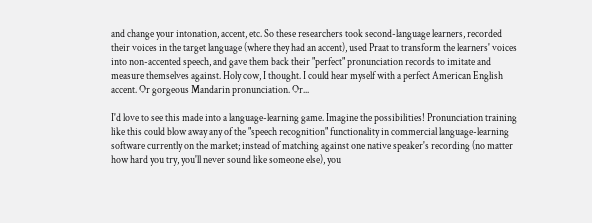and change your intonation, accent, etc. So these researchers took second-language learners, recorded their voices in the target language (where they had an accent), used Praat to transform the learners' voices into non-accented speech, and gave them back their "perfect" pronunciation records to imitate and measure themselves against. Holy cow, I thought. I could hear myself with a perfect American English accent. Or gorgeous Mandarin pronunciation. Or...

I'd love to see this made into a language-learning game. Imagine the possibilities! Pronunciation training like this could blow away any of the "speech recognition" functionality in commercial language-learning software currently on the market; instead of matching against one native speaker's recording (no matter how hard you try, you'll never sound like someone else), you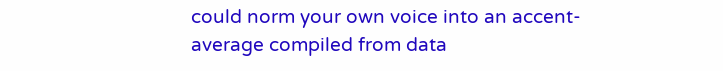could norm your own voice into an accent-average compiled from data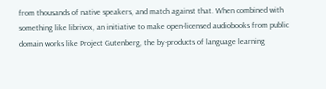from thousands of native speakers, and match against that. When combined with something like librivox, an initiative to make open-licensed audiobooks from public domain works like Project Gutenberg, the by-products of language learning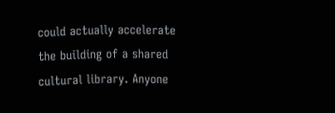could actually accelerate the building of a shared cultural library. Anyone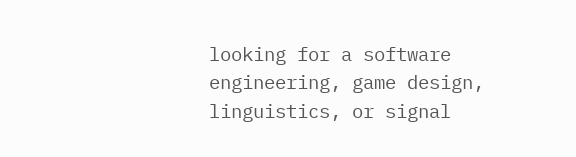looking for a software engineering, game design, linguistics, or signal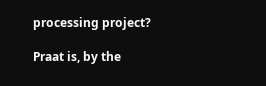processing project?

Praat is, by the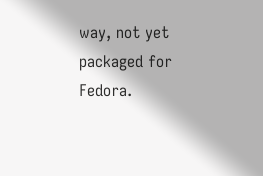way, not yet packaged for Fedora.